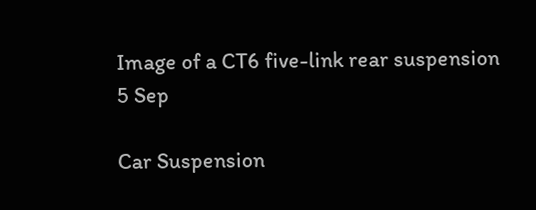Image of a CT6 five-link rear suspension
5 Sep

Car Suspension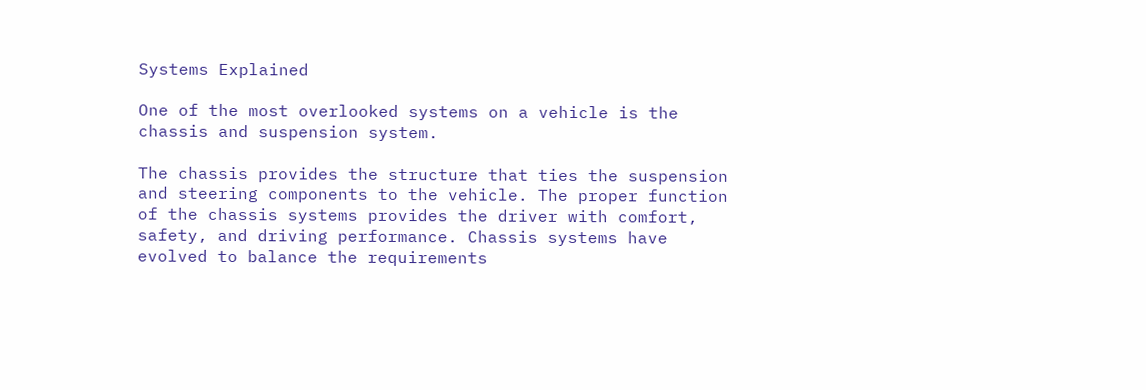Systems Explained

One of the most overlooked systems on a vehicle is the chassis and suspension system.

The chassis provides the structure that ties the suspension and steering components to the vehicle. The proper function of the chassis systems provides the driver with comfort, safety, and driving performance. Chassis systems have evolved to balance the requirements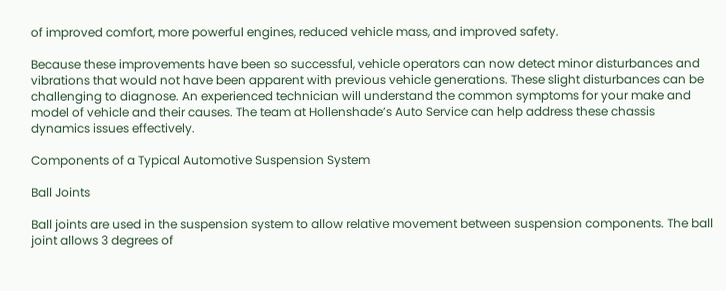of improved comfort, more powerful engines, reduced vehicle mass, and improved safety.

Because these improvements have been so successful, vehicle operators can now detect minor disturbances and vibrations that would not have been apparent with previous vehicle generations. These slight disturbances can be challenging to diagnose. An experienced technician will understand the common symptoms for your make and model of vehicle and their causes. The team at Hollenshade’s Auto Service can help address these chassis dynamics issues effectively.

Components of a Typical Automotive Suspension System

Ball Joints

Ball joints are used in the suspension system to allow relative movement between suspension components. The ball joint allows 3 degrees of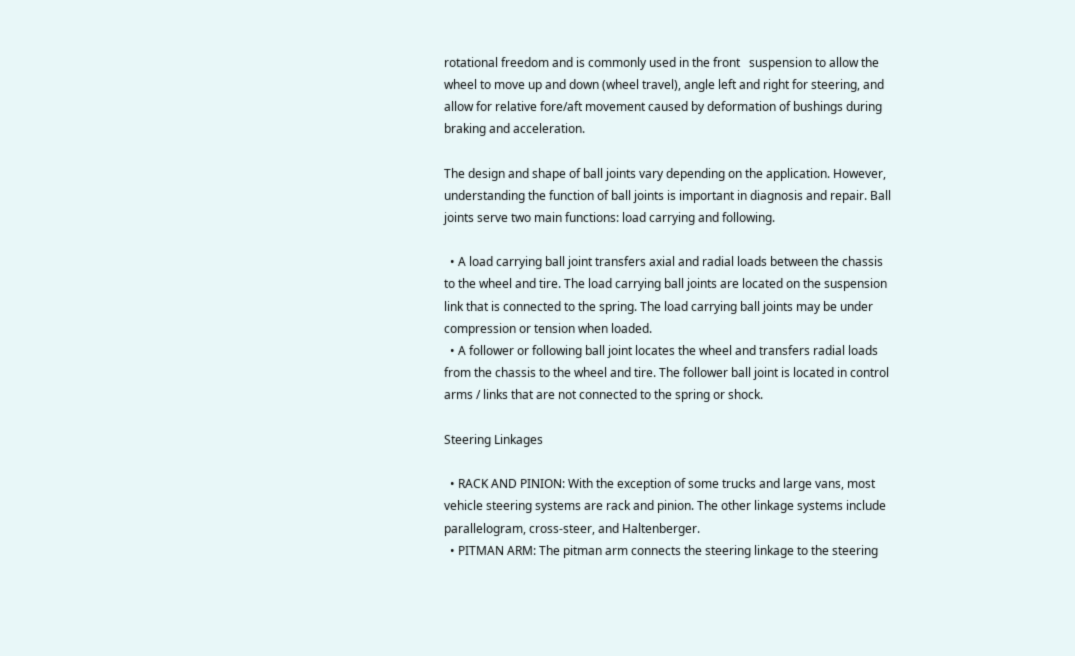rotational freedom and is commonly used in the front   suspension to allow the wheel to move up and down (wheel travel), angle left and right for steering, and allow for relative fore/aft movement caused by deformation of bushings during braking and acceleration.

The design and shape of ball joints vary depending on the application. However, understanding the function of ball joints is important in diagnosis and repair. Ball joints serve two main functions: load carrying and following.

  • A load carrying ball joint transfers axial and radial loads between the chassis to the wheel and tire. The load carrying ball joints are located on the suspension link that is connected to the spring. The load carrying ball joints may be under compression or tension when loaded.
  • A follower or following ball joint locates the wheel and transfers radial loads from the chassis to the wheel and tire. The follower ball joint is located in control arms / links that are not connected to the spring or shock.

Steering Linkages

  • RACK AND PINION: With the exception of some trucks and large vans, most vehicle steering systems are rack and pinion. The other linkage systems include parallelogram, cross-steer, and Haltenberger.
  • PITMAN ARM: The pitman arm connects the steering linkage to the steering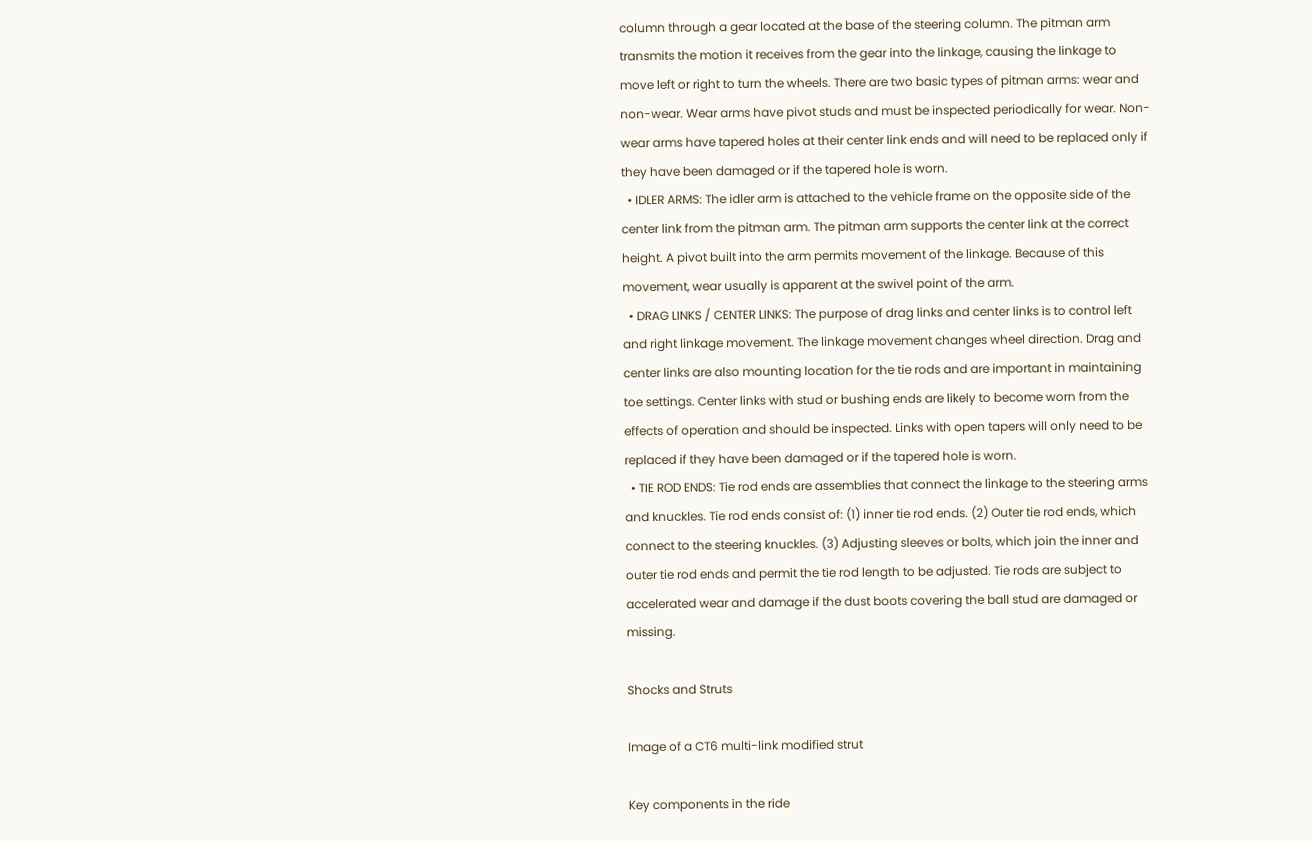column through a gear located at the base of the steering column. The pitman arm transmits the motion it receives from the gear into the linkage, causing the linkage to move left or right to turn the wheels. There are two basic types of pitman arms: wear and non-wear. Wear arms have pivot studs and must be inspected periodically for wear. Non-wear arms have tapered holes at their center link ends and will need to be replaced only if they have been damaged or if the tapered hole is worn.
  • IDLER ARMS: The idler arm is attached to the vehicle frame on the opposite side of the center link from the pitman arm. The pitman arm supports the center link at the correct height. A pivot built into the arm permits movement of the linkage. Because of this movement, wear usually is apparent at the swivel point of the arm.
  • DRAG LINKS / CENTER LINKS: The purpose of drag links and center links is to control left and right linkage movement. The linkage movement changes wheel direction. Drag and center links are also mounting location for the tie rods and are important in maintaining toe settings. Center links with stud or bushing ends are likely to become worn from the effects of operation and should be inspected. Links with open tapers will only need to be replaced if they have been damaged or if the tapered hole is worn.
  • TIE ROD ENDS: Tie rod ends are assemblies that connect the linkage to the steering arms and knuckles. Tie rod ends consist of: (1) inner tie rod ends. (2) Outer tie rod ends, which connect to the steering knuckles. (3) Adjusting sleeves or bolts, which join the inner and outer tie rod ends and permit the tie rod length to be adjusted. Tie rods are subject to accelerated wear and damage if the dust boots covering the ball stud are damaged or missing.

Shocks and Struts

Image of a CT6 multi-link modified strut

Key components in the ride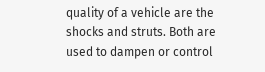quality of a vehicle are the shocks and struts. Both are used to dampen or control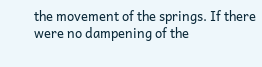the movement of the springs. If there were no dampening of the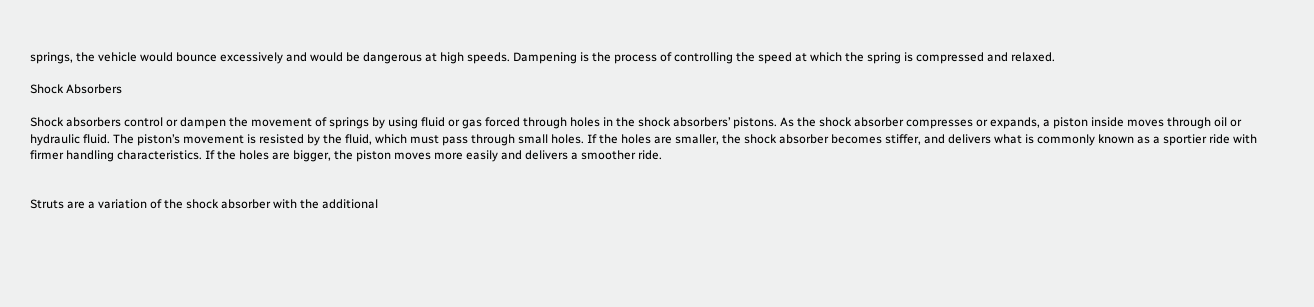springs, the vehicle would bounce excessively and would be dangerous at high speeds. Dampening is the process of controlling the speed at which the spring is compressed and relaxed.

Shock Absorbers

Shock absorbers control or dampen the movement of springs by using fluid or gas forced through holes in the shock absorbers’ pistons. As the shock absorber compresses or expands, a piston inside moves through oil or hydraulic fluid. The piston’s movement is resisted by the fluid, which must pass through small holes. If the holes are smaller, the shock absorber becomes stiffer, and delivers what is commonly known as a sportier ride with firmer handling characteristics. If the holes are bigger, the piston moves more easily and delivers a smoother ride.


Struts are a variation of the shock absorber with the additional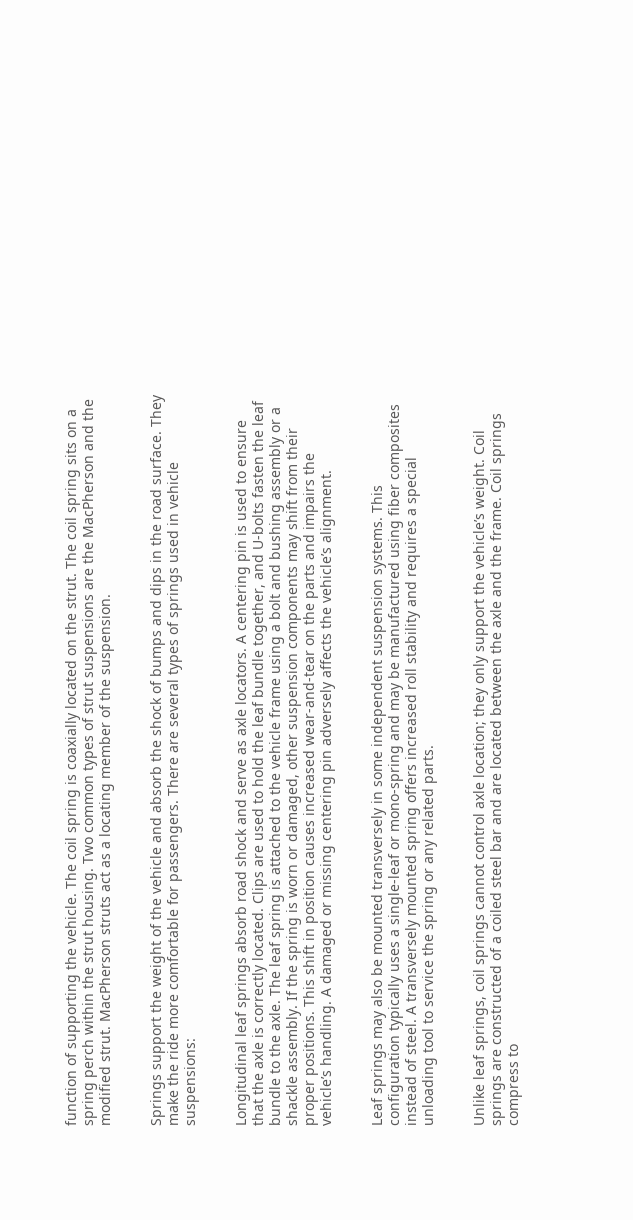function of supporting the vehicle. The coil spring is coaxially located on the strut. The coil spring sits on a spring perch within the strut housing. Two common types of strut suspensions are the MacPherson and the modified strut. MacPherson struts act as a locating member of the suspension.


Springs support the weight of the vehicle and absorb the shock of bumps and dips in the road surface. They make the ride more comfortable for passengers. There are several types of springs used in vehicle suspensions:


Longitudinal leaf springs absorb road shock and serve as axle locators. A centering pin is used to ensure that the axle is correctly located. Clips are used to hold the leaf bundle together, and U-bolts fasten the leaf bundle to the axle. The leaf spring is attached to the vehicle frame using a bolt and bushing assembly or a shackle assembly. If the spring is worn or damaged, other suspension components may shift from their proper positions. This shift in position causes increased wear-and-tear on the parts and impairs the vehicle’s handling. A damaged or missing centering pin adversely affects the vehicle’s alignment.


Leaf springs may also be mounted transversely in some independent suspension systems. This configuration typically uses a single-leaf or mono-spring and may be manufactured using fiber composites instead of steel. A transversely mounted spring offers increased roll stability and requires a special unloading tool to service the spring or any related parts.


Unlike leaf springs, coil springs cannot control axle location; they only support the vehicle’s weight. Coil springs are constructed of a coiled steel bar and are located between the axle and the frame. Coil springs compress to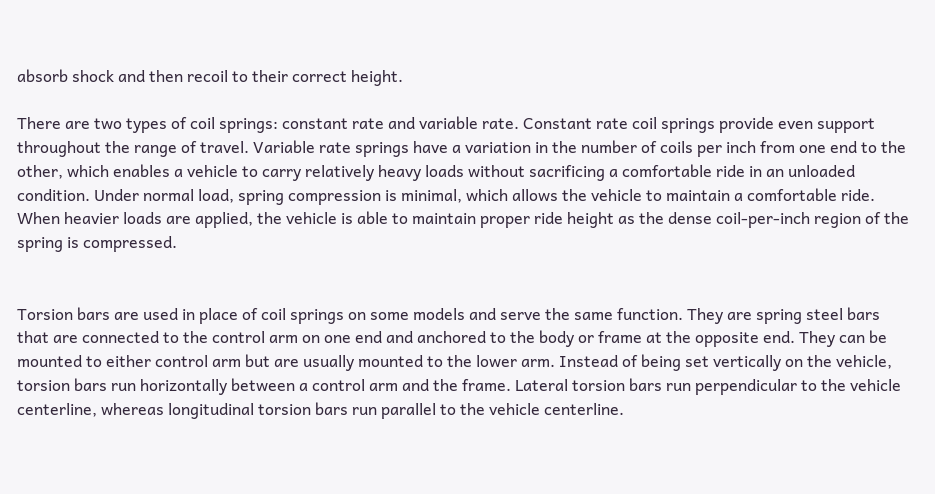absorb shock and then recoil to their correct height.

There are two types of coil springs: constant rate and variable rate. Constant rate coil springs provide even support throughout the range of travel. Variable rate springs have a variation in the number of coils per inch from one end to the other, which enables a vehicle to carry relatively heavy loads without sacrificing a comfortable ride in an unloaded condition. Under normal load, spring compression is minimal, which allows the vehicle to maintain a comfortable ride. When heavier loads are applied, the vehicle is able to maintain proper ride height as the dense coil-per-inch region of the spring is compressed.


Torsion bars are used in place of coil springs on some models and serve the same function. They are spring steel bars that are connected to the control arm on one end and anchored to the body or frame at the opposite end. They can be mounted to either control arm but are usually mounted to the lower arm. Instead of being set vertically on the vehicle, torsion bars run horizontally between a control arm and the frame. Lateral torsion bars run perpendicular to the vehicle centerline, whereas longitudinal torsion bars run parallel to the vehicle centerline.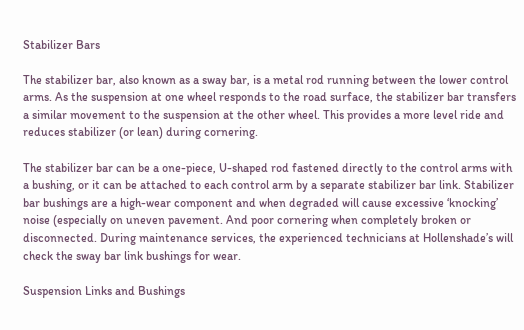Stabilizer Bars

The stabilizer bar, also known as a sway bar, is a metal rod running between the lower control arms. As the suspension at one wheel responds to the road surface, the stabilizer bar transfers a similar movement to the suspension at the other wheel. This provides a more level ride and reduces stabilizer (or lean) during cornering.

The stabilizer bar can be a one-piece, U-shaped rod fastened directly to the control arms with a bushing, or it can be attached to each control arm by a separate stabilizer bar link. Stabilizer bar bushings are a high-wear component and when degraded will cause excessive ‘knocking’ noise (especially on uneven pavement. And poor cornering when completely broken or disconnected. During maintenance services, the experienced technicians at Hollenshade’s will check the sway bar link bushings for wear.

Suspension Links and Bushings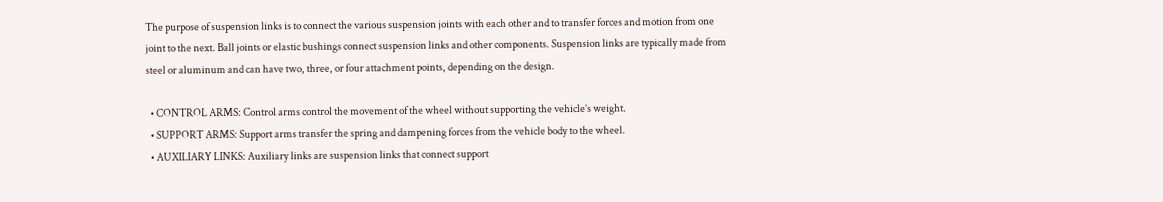The purpose of suspension links is to connect the various suspension joints with each other and to transfer forces and motion from one joint to the next. Ball joints or elastic bushings connect suspension links and other components. Suspension links are typically made from steel or aluminum and can have two, three, or four attachment points, depending on the design.

  • CONTROL ARMS: Control arms control the movement of the wheel without supporting the vehicle’s weight.
  • SUPPORT ARMS: Support arms transfer the spring and dampening forces from the vehicle body to the wheel.
  • AUXILIARY LINKS: Auxiliary links are suspension links that connect support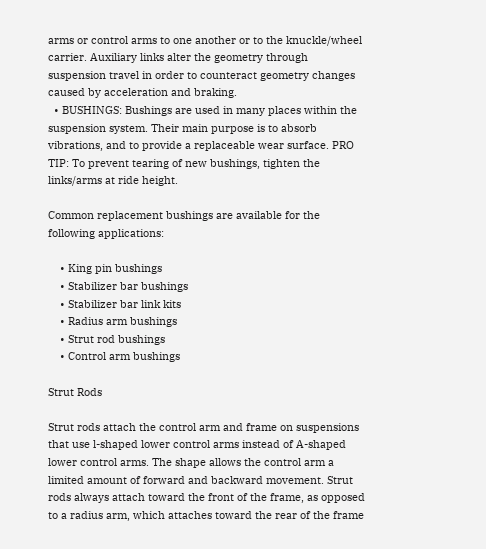arms or control arms to one another or to the knuckle/wheel carrier. Auxiliary links alter the geometry through suspension travel in order to counteract geometry changes caused by acceleration and braking.
  • BUSHINGS: Bushings are used in many places within the suspension system. Their main purpose is to absorb vibrations, and to provide a replaceable wear surface. PRO TIP: To prevent tearing of new bushings, tighten the links/arms at ride height.

Common replacement bushings are available for the following applications:

    • King pin bushings
    • Stabilizer bar bushings
    • Stabilizer bar link kits
    • Radius arm bushings
    • Strut rod bushings
    • Control arm bushings

Strut Rods

Strut rods attach the control arm and frame on suspensions that use l-shaped lower control arms instead of A-shaped lower control arms. The shape allows the control arm a limited amount of forward and backward movement. Strut rods always attach toward the front of the frame, as opposed to a radius arm, which attaches toward the rear of the frame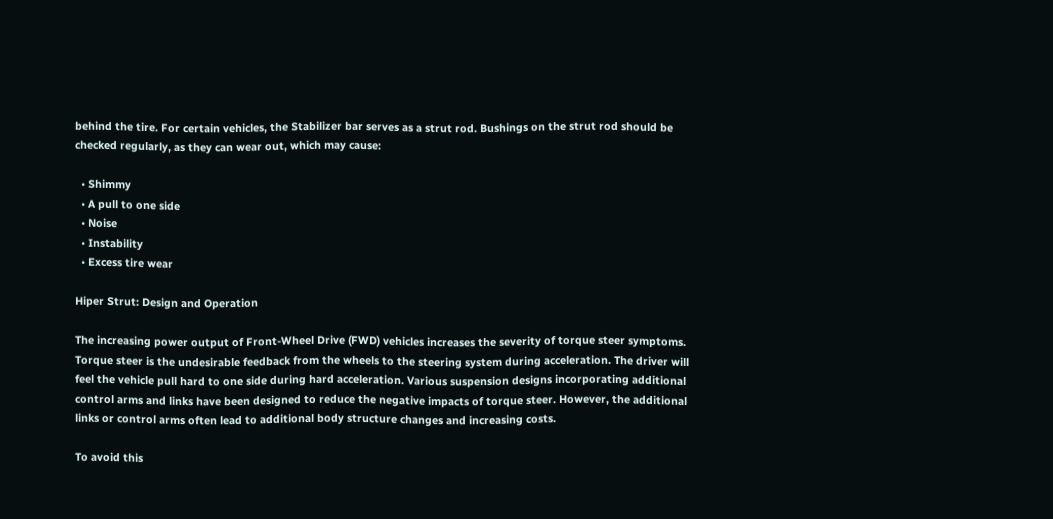behind the tire. For certain vehicles, the Stabilizer bar serves as a strut rod. Bushings on the strut rod should be checked regularly, as they can wear out, which may cause:

  • Shimmy
  • A pull to one side
  • Noise
  • Instability
  • Excess tire wear

Hiper Strut: Design and Operation

The increasing power output of Front-Wheel Drive (FWD) vehicles increases the severity of torque steer symptoms. Torque steer is the undesirable feedback from the wheels to the steering system during acceleration. The driver will feel the vehicle pull hard to one side during hard acceleration. Various suspension designs incorporating additional control arms and links have been designed to reduce the negative impacts of torque steer. However, the additional links or control arms often lead to additional body structure changes and increasing costs.

To avoid this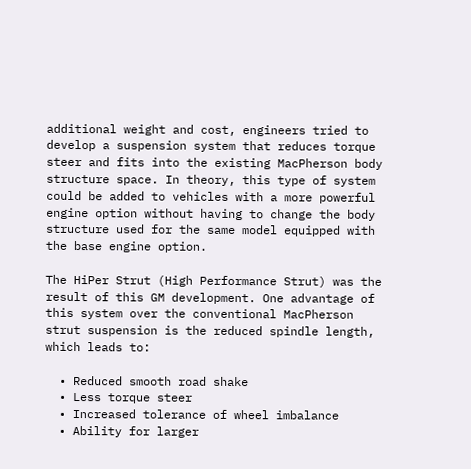additional weight and cost, engineers tried to develop a suspension system that reduces torque steer and fits into the existing MacPherson body structure space. In theory, this type of system could be added to vehicles with a more powerful engine option without having to change the body structure used for the same model equipped with the base engine option.

The HiPer Strut (High Performance Strut) was the result of this GM development. One advantage of this system over the conventional MacPherson strut suspension is the reduced spindle length, which leads to:

  • Reduced smooth road shake
  • Less torque steer
  • Increased tolerance of wheel imbalance
  • Ability for larger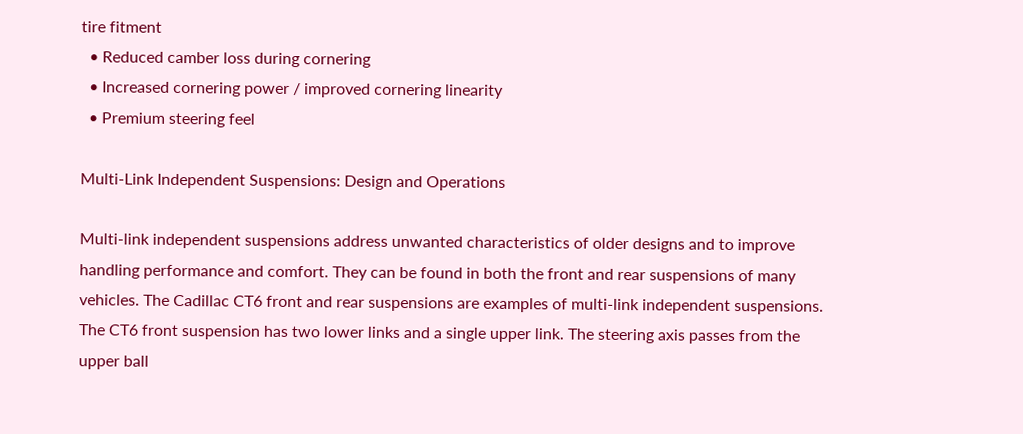tire fitment
  • Reduced camber loss during cornering
  • Increased cornering power / improved cornering linearity
  • Premium steering feel

Multi-Link Independent Suspensions: Design and Operations

Multi-link independent suspensions address unwanted characteristics of older designs and to improve handling performance and comfort. They can be found in both the front and rear suspensions of many vehicles. The Cadillac CT6 front and rear suspensions are examples of multi-link independent suspensions. The CT6 front suspension has two lower links and a single upper link. The steering axis passes from the upper ball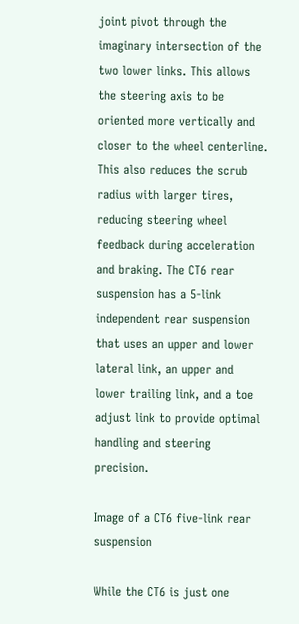joint pivot through the imaginary intersection of the two lower links. This allows the steering axis to be oriented more vertically and closer to the wheel centerline. This also reduces the scrub radius with larger tires, reducing steering wheel feedback during acceleration and braking. The CT6 rear suspension has a 5-link independent rear suspension that uses an upper and lower lateral link, an upper and lower trailing link, and a toe adjust link to provide optimal handling and steering precision.

Image of a CT6 five-link rear suspension

While the CT6 is just one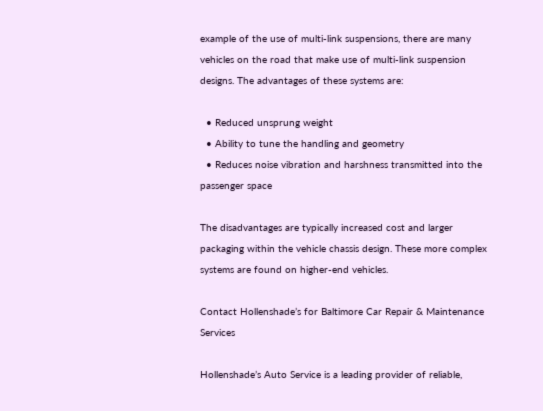example of the use of multi-link suspensions, there are many vehicles on the road that make use of multi-link suspension designs. The advantages of these systems are:

  • Reduced unsprung weight
  • Ability to tune the handling and geometry
  • Reduces noise vibration and harshness transmitted into the passenger space

The disadvantages are typically increased cost and larger packaging within the vehicle chassis design. These more complex systems are found on higher-end vehicles.

Contact Hollenshade’s for Baltimore Car Repair & Maintenance Services

Hollenshade’s Auto Service is a leading provider of reliable,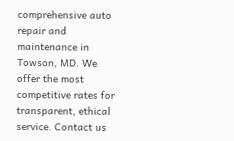comprehensive auto repair and maintenance in Towson, MD. We offer the most competitive rates for transparent, ethical service. Contact us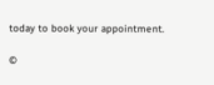today to book your appointment.

©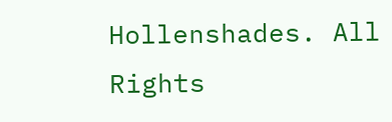Hollenshades. All Rights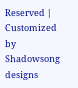Reserved | Customized by Shadowsong designs